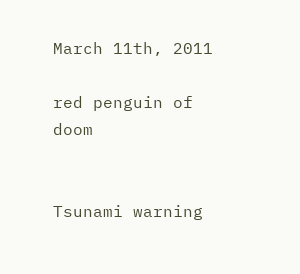March 11th, 2011

red penguin of doom


Tsunami warning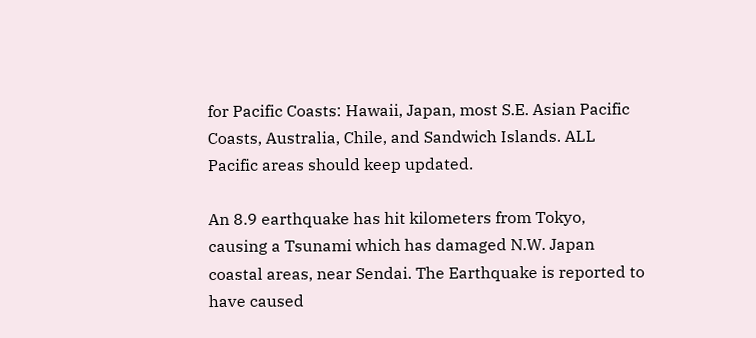for Pacific Coasts: Hawaii, Japan, most S.E. Asian Pacific Coasts, Australia, Chile, and Sandwich Islands. ALL Pacific areas should keep updated.

An 8.9 earthquake has hit kilometers from Tokyo, causing a Tsunami which has damaged N.W. Japan coastal areas, near Sendai. The Earthquake is reported to have caused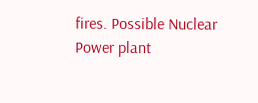fires. Possible Nuclear Power plant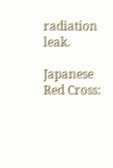radiation leak.

Japanese Red Cross: